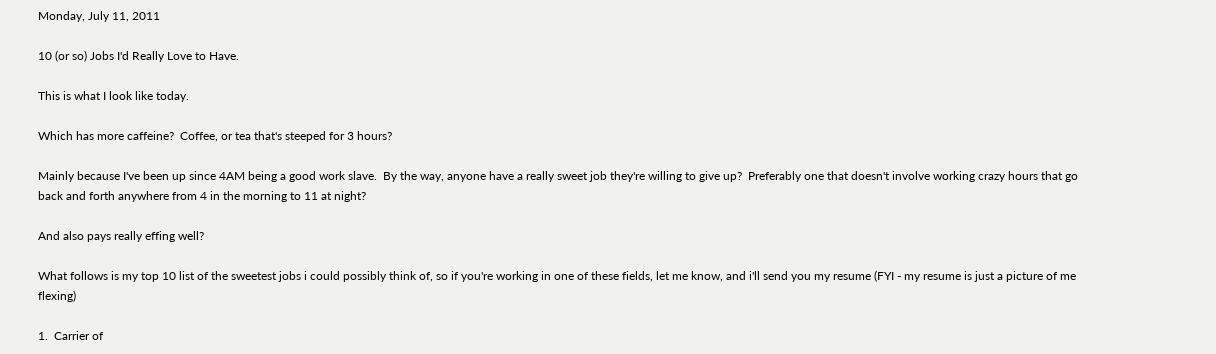Monday, July 11, 2011

10 (or so) Jobs I'd Really Love to Have.

This is what I look like today.

Which has more caffeine?  Coffee, or tea that's steeped for 3 hours?

Mainly because I've been up since 4AM being a good work slave.  By the way, anyone have a really sweet job they're willing to give up?  Preferably one that doesn't involve working crazy hours that go back and forth anywhere from 4 in the morning to 11 at night?

And also pays really effing well?

What follows is my top 10 list of the sweetest jobs i could possibly think of, so if you're working in one of these fields, let me know, and i'll send you my resume (FYI - my resume is just a picture of me flexing)

1.  Carrier of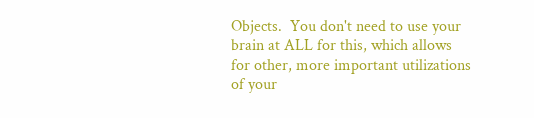Objects.  You don't need to use your brain at ALL for this, which allows for other, more important utilizations of your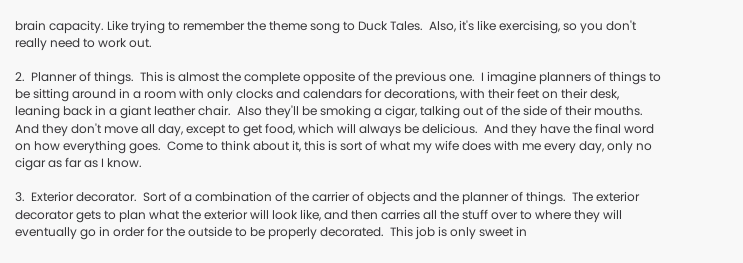brain capacity. Like trying to remember the theme song to Duck Tales.  Also, it's like exercising, so you don't really need to work out.

2.  Planner of things.  This is almost the complete opposite of the previous one.  I imagine planners of things to be sitting around in a room with only clocks and calendars for decorations, with their feet on their desk, leaning back in a giant leather chair.  Also they'll be smoking a cigar, talking out of the side of their mouths.  And they don't move all day, except to get food, which will always be delicious.  And they have the final word on how everything goes.  Come to think about it, this is sort of what my wife does with me every day, only no cigar as far as I know.

3.  Exterior decorator.  Sort of a combination of the carrier of objects and the planner of things.  The exterior decorator gets to plan what the exterior will look like, and then carries all the stuff over to where they will eventually go in order for the outside to be properly decorated.  This job is only sweet in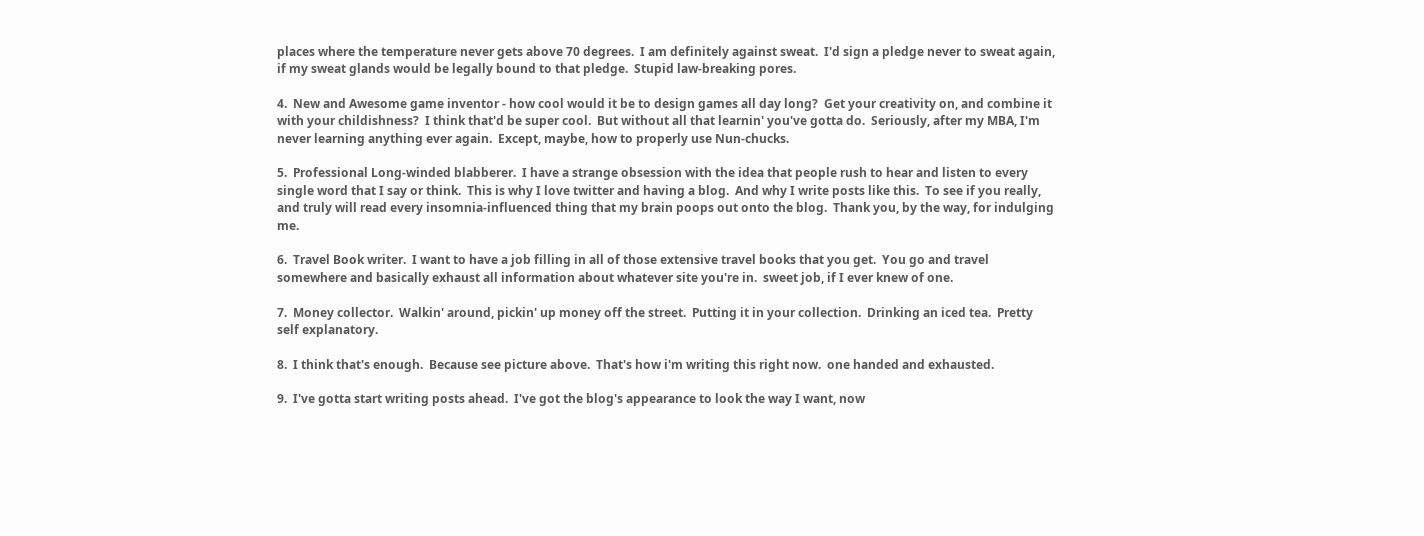places where the temperature never gets above 70 degrees.  I am definitely against sweat.  I'd sign a pledge never to sweat again, if my sweat glands would be legally bound to that pledge.  Stupid law-breaking pores.

4.  New and Awesome game inventor - how cool would it be to design games all day long?  Get your creativity on, and combine it with your childishness?  I think that'd be super cool.  But without all that learnin' you've gotta do.  Seriously, after my MBA, I'm never learning anything ever again.  Except, maybe, how to properly use Nun-chucks.

5.  Professional Long-winded blabberer.  I have a strange obsession with the idea that people rush to hear and listen to every single word that I say or think.  This is why I love twitter and having a blog.  And why I write posts like this.  To see if you really, and truly will read every insomnia-influenced thing that my brain poops out onto the blog.  Thank you, by the way, for indulging me.

6.  Travel Book writer.  I want to have a job filling in all of those extensive travel books that you get.  You go and travel somewhere and basically exhaust all information about whatever site you're in.  sweet job, if I ever knew of one.

7.  Money collector.  Walkin' around, pickin' up money off the street.  Putting it in your collection.  Drinking an iced tea.  Pretty self explanatory.

8.  I think that's enough.  Because see picture above.  That's how i'm writing this right now.  one handed and exhausted.

9.  I've gotta start writing posts ahead.  I've got the blog's appearance to look the way I want, now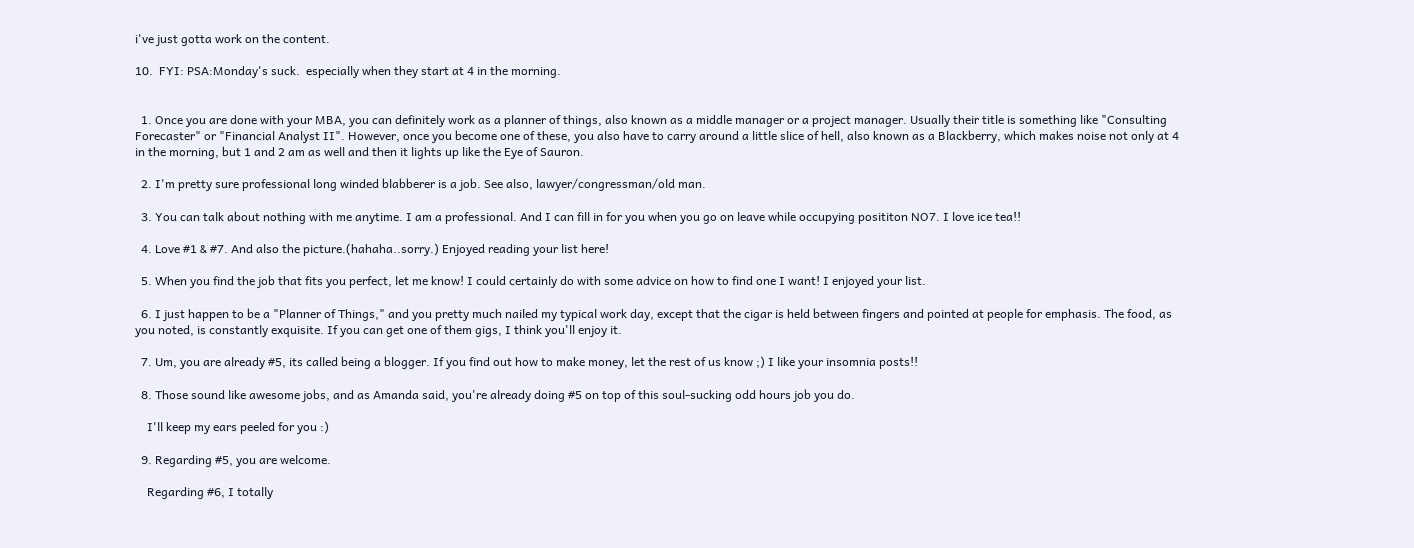i've just gotta work on the content.

10.  FYI: PSA:Monday's suck.  especially when they start at 4 in the morning.


  1. Once you are done with your MBA, you can definitely work as a planner of things, also known as a middle manager or a project manager. Usually their title is something like "Consulting Forecaster" or "Financial Analyst II". However, once you become one of these, you also have to carry around a little slice of hell, also known as a Blackberry, which makes noise not only at 4 in the morning, but 1 and 2 am as well and then it lights up like the Eye of Sauron.

  2. I'm pretty sure professional long winded blabberer is a job. See also, lawyer/congressman/old man.

  3. You can talk about nothing with me anytime. I am a professional. And I can fill in for you when you go on leave while occupying posititon NO7. I love ice tea!!

  4. Love #1 & #7. And also the picture.(hahaha..sorry.) Enjoyed reading your list here!

  5. When you find the job that fits you perfect, let me know! I could certainly do with some advice on how to find one I want! I enjoyed your list.

  6. I just happen to be a "Planner of Things," and you pretty much nailed my typical work day, except that the cigar is held between fingers and pointed at people for emphasis. The food, as you noted, is constantly exquisite. If you can get one of them gigs, I think you'll enjoy it.

  7. Um, you are already #5, its called being a blogger. If you find out how to make money, let the rest of us know ;) I like your insomnia posts!!

  8. Those sound like awesome jobs, and as Amanda said, you're already doing #5 on top of this soul-sucking odd hours job you do.

    I'll keep my ears peeled for you :)

  9. Regarding #5, you are welcome.

    Regarding #6, I totally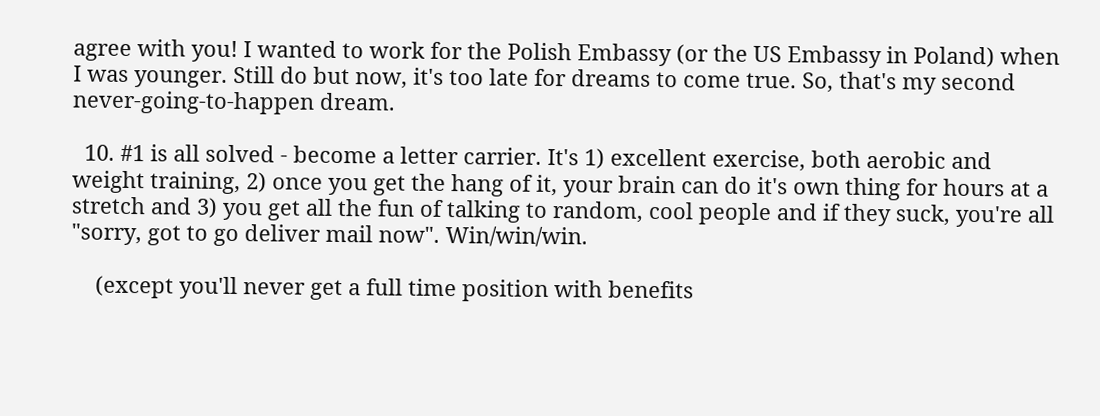agree with you! I wanted to work for the Polish Embassy (or the US Embassy in Poland) when I was younger. Still do but now, it's too late for dreams to come true. So, that's my second never-going-to-happen dream.

  10. #1 is all solved - become a letter carrier. It's 1) excellent exercise, both aerobic and weight training, 2) once you get the hang of it, your brain can do it's own thing for hours at a stretch and 3) you get all the fun of talking to random, cool people and if they suck, you're all "sorry, got to go deliver mail now". Win/win/win.

    (except you'll never get a full time position with benefits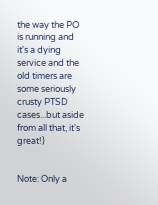the way the PO is running and it's a dying service and the old timers are some seriously crusty PTSD cases...but aside from all that, it's great!)


Note: Only a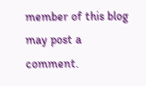member of this blog may post a comment.